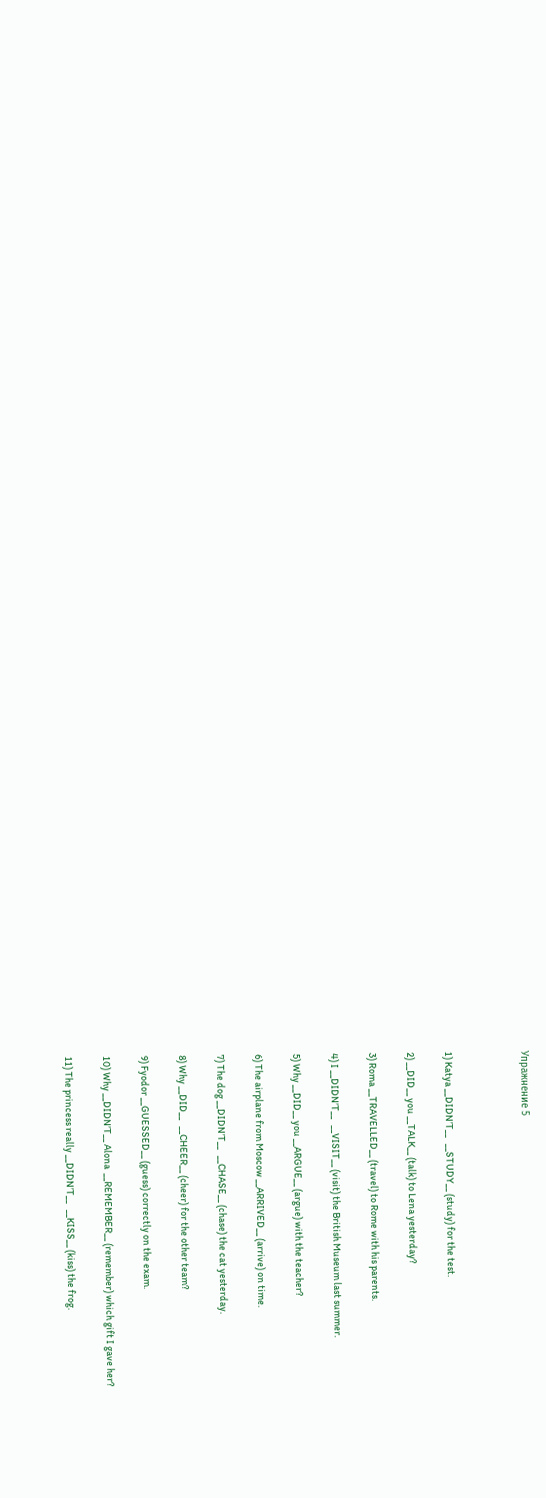Упражнение 5



1) Katya __DIDN’T__   __STUDY__ (study) for the test.

2) __DID__ you __TALK__ (talk) to Lena yesterday?

3) Roma __TRAVELLED__ (travel) to Rome with his parents.

4) I __DIDN’T__   __VISIT__ (visit) the British Museum last summer.

5) Why __DID__ you __ARGUE__ (argue) with the teacher?

6) The airplane from Moscow __ARRIVED__ (arrive) on time.

7) The dog __DIDN’T__   __CHASE__ (chase) the cat yesterday.

8) Why __DID__   __CHEER__ (cheer) for the other team?

9) Fyodor __GUESSED__ (guess) correctly on the exam.

10) Why __DIDN’T__ Alona  __REMEMBER__ (remember) which gift I gave her?

11) The princess really __DIDN’T__   __KISS__ (kiss) the frog.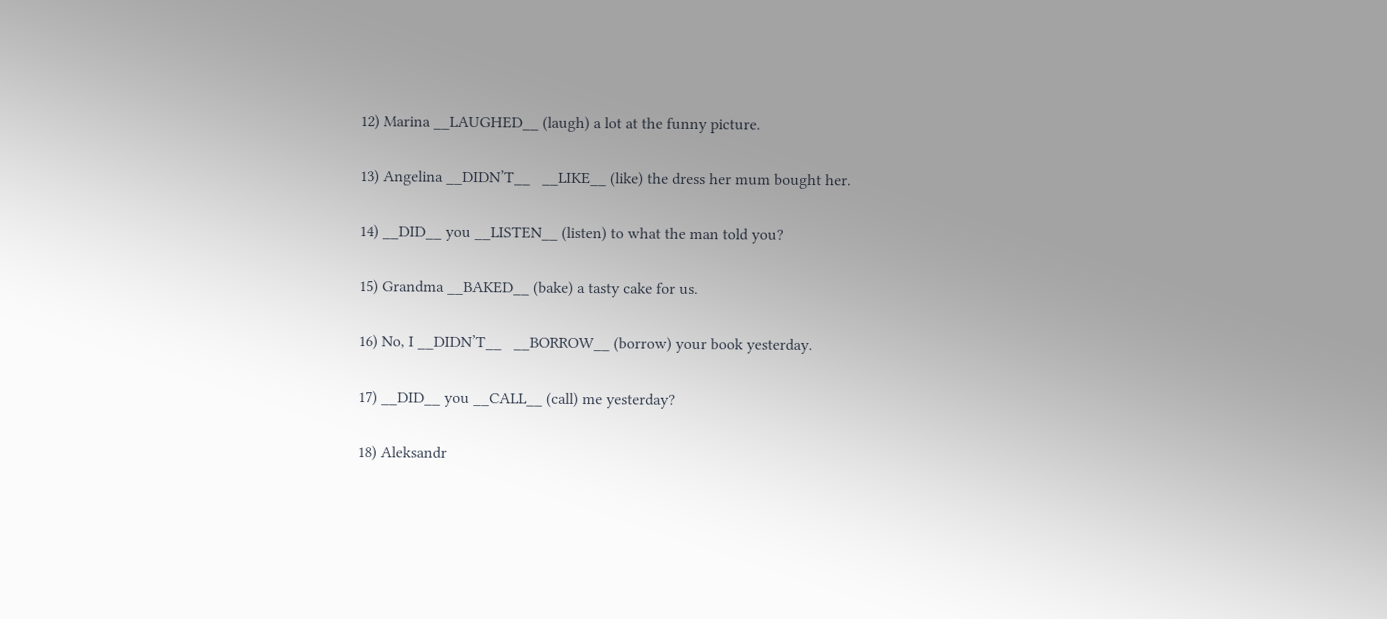12) Marina __LAUGHED__ (laugh) a lot at the funny picture.

13) Angelina __DIDN’T__   __LIKE__ (like) the dress her mum bought her.

14) __DID__ you __LISTEN__ (listen) to what the man told you?

15) Grandma __BAKED__ (bake) a tasty cake for us.

16) No, I __DIDN’T__   __BORROW__ (borrow) your book yesterday.

17) __DID__ you __CALL__ (call) me yesterday?

18) Aleksandr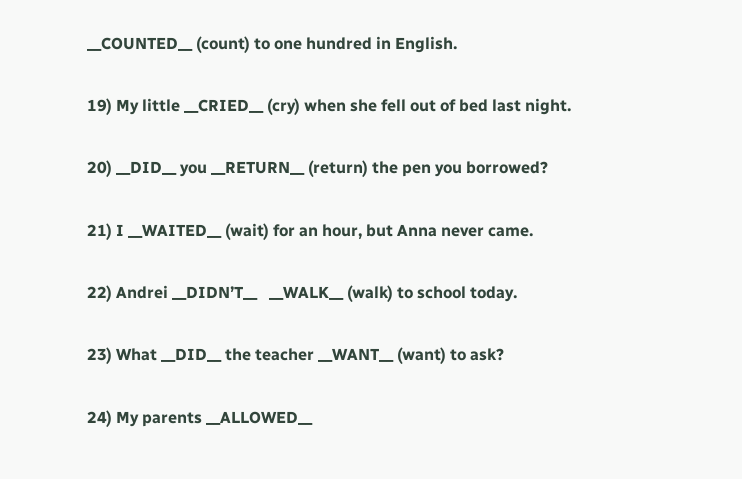__COUNTED__ (count) to one hundred in English.

19) My little __CRIED__ (cry) when she fell out of bed last night.

20) __DID__ you __RETURN__ (return) the pen you borrowed?

21) I __WAITED__ (wait) for an hour, but Anna never came.

22) Andrei __DIDN’T__   __WALK__ (walk) to school today.

23) What __DID__ the teacher __WANT__ (want) to ask?

24) My parents __ALLOWED__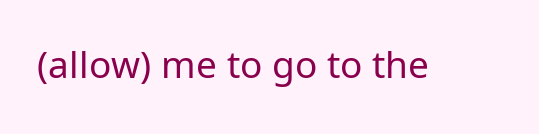(allow) me to go to the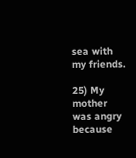sea with my friends.

25) My mother was angry because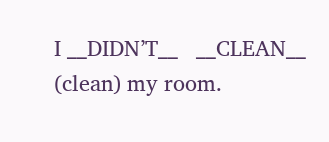I __DIDN’T__   __CLEAN__ (clean) my room.